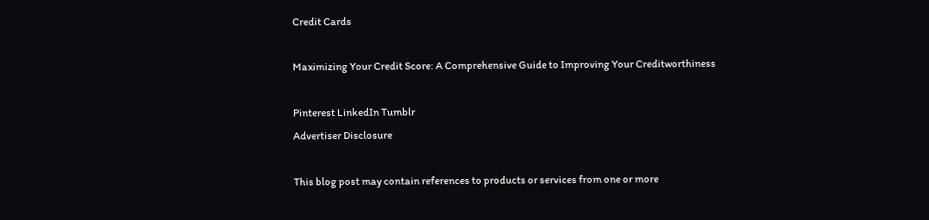Credit Cards

Maximizing Your Credit Score: A Comprehensive Guide to Improving Your Creditworthiness

Pinterest LinkedIn Tumblr
Advertiser Disclosure

This blog post may contain references to products or services from one or more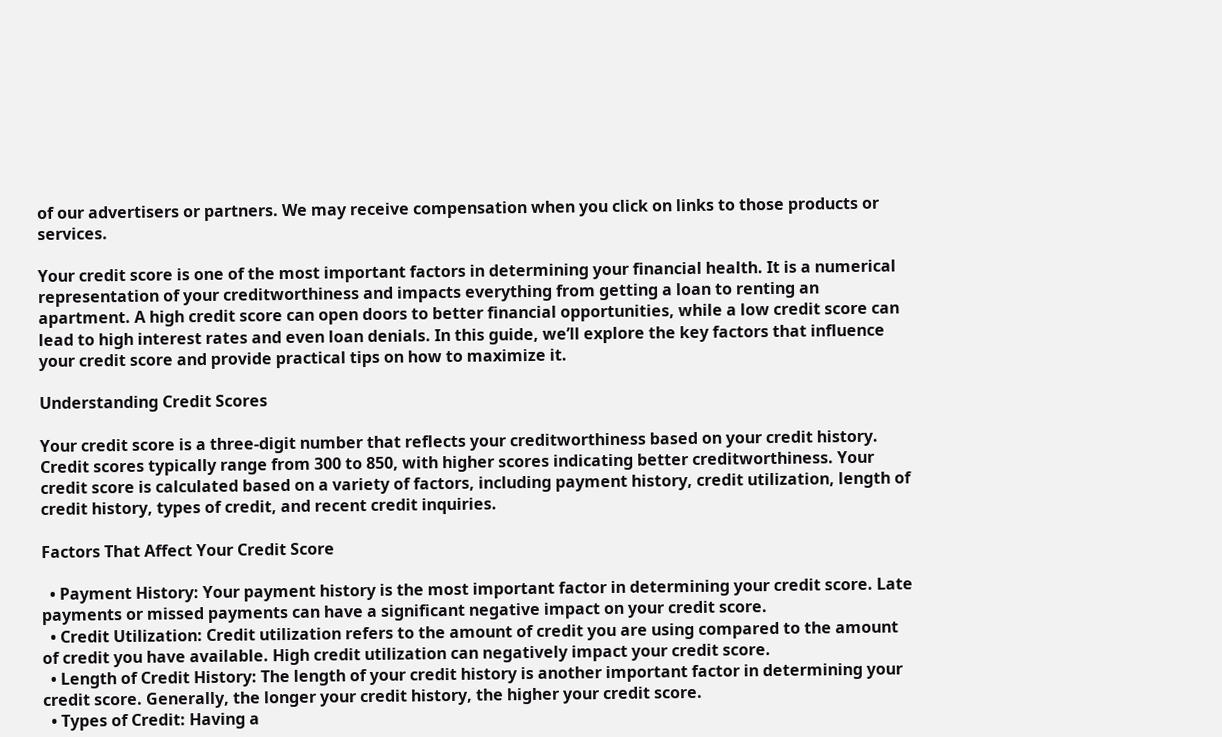of our advertisers or partners. We may receive compensation when you click on links to those products or services.

Your credit score is one of the most important factors in determining your financial health. It is a numerical representation of your creditworthiness and impacts everything from getting a loan to renting an apartment. A high credit score can open doors to better financial opportunities, while a low credit score can lead to high interest rates and even loan denials. In this guide, we’ll explore the key factors that influence your credit score and provide practical tips on how to maximize it.

Understanding Credit Scores

Your credit score is a three-digit number that reflects your creditworthiness based on your credit history. Credit scores typically range from 300 to 850, with higher scores indicating better creditworthiness. Your credit score is calculated based on a variety of factors, including payment history, credit utilization, length of credit history, types of credit, and recent credit inquiries.

Factors That Affect Your Credit Score

  • Payment History: Your payment history is the most important factor in determining your credit score. Late payments or missed payments can have a significant negative impact on your credit score.
  • Credit Utilization: Credit utilization refers to the amount of credit you are using compared to the amount of credit you have available. High credit utilization can negatively impact your credit score.
  • Length of Credit History: The length of your credit history is another important factor in determining your credit score. Generally, the longer your credit history, the higher your credit score.
  • Types of Credit: Having a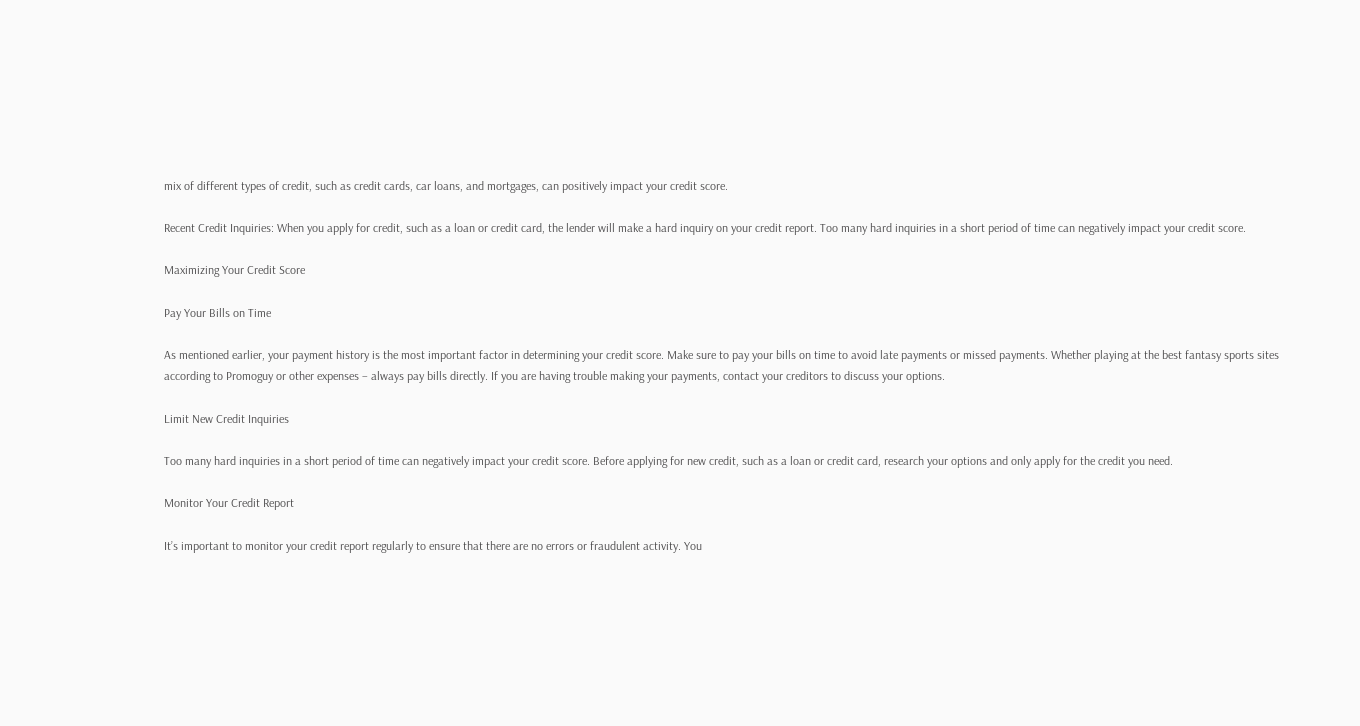mix of different types of credit, such as credit cards, car loans, and mortgages, can positively impact your credit score.

Recent Credit Inquiries: When you apply for credit, such as a loan or credit card, the lender will make a hard inquiry on your credit report. Too many hard inquiries in a short period of time can negatively impact your credit score.

Maximizing Your Credit Score

Pay Your Bills on Time

As mentioned earlier, your payment history is the most important factor in determining your credit score. Make sure to pay your bills on time to avoid late payments or missed payments. Whether playing at the best fantasy sports sites according to Promoguy or other expenses – always pay bills directly. If you are having trouble making your payments, contact your creditors to discuss your options.

Limit New Credit Inquiries

Too many hard inquiries in a short period of time can negatively impact your credit score. Before applying for new credit, such as a loan or credit card, research your options and only apply for the credit you need.

Monitor Your Credit Report

It’s important to monitor your credit report regularly to ensure that there are no errors or fraudulent activity. You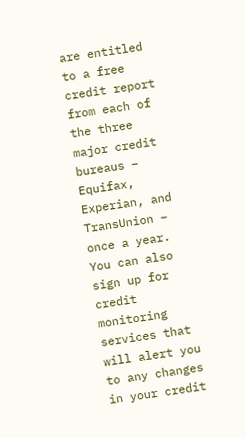are entitled to a free credit report from each of the three major credit bureaus – Equifax, Experian, and TransUnion – once a year. You can also sign up for credit monitoring services that will alert you to any changes in your credit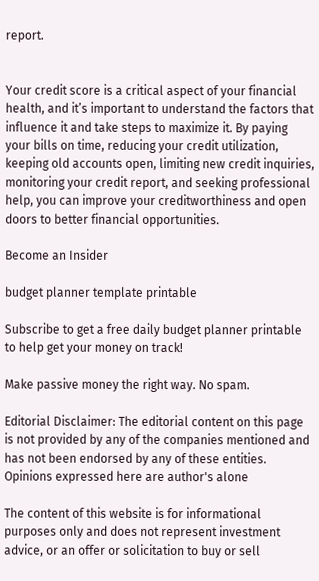report.


Your credit score is a critical aspect of your financial health, and it’s important to understand the factors that influence it and take steps to maximize it. By paying your bills on time, reducing your credit utilization, keeping old accounts open, limiting new credit inquiries, monitoring your credit report, and seeking professional help, you can improve your creditworthiness and open doors to better financial opportunities.

Become an Insider

budget planner template printable

Subscribe to get a free daily budget planner printable to help get your money on track!

Make passive money the right way. No spam.

Editorial Disclaimer: The editorial content on this page is not provided by any of the companies mentioned and has not been endorsed by any of these entities. Opinions expressed here are author's alone

The content of this website is for informational purposes only and does not represent investment advice, or an offer or solicitation to buy or sell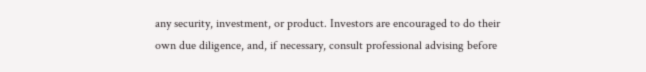any security, investment, or product. Investors are encouraged to do their own due diligence, and, if necessary, consult professional advising before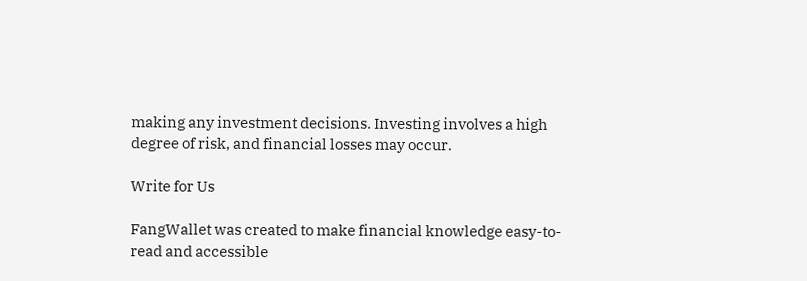making any investment decisions. Investing involves a high degree of risk, and financial losses may occur.

Write for Us

FangWallet was created to make financial knowledge easy-to-read and accessible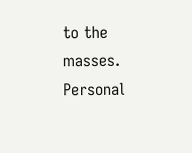to the masses. Personal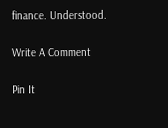finance. Understood.

Write A Comment

Pin It